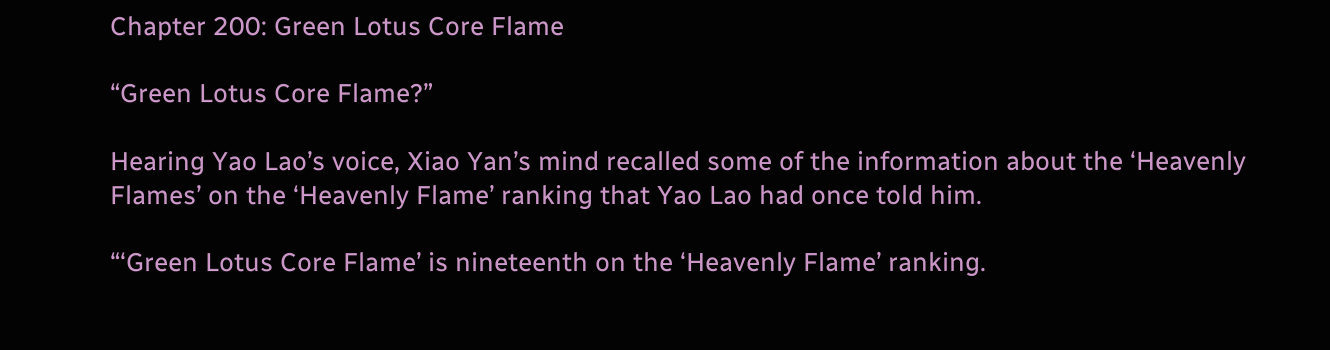Chapter 200: Green Lotus Core Flame

“Green Lotus Core Flame?”

Hearing Yao Lao’s voice, Xiao Yan’s mind recalled some of the information about the ‘Heavenly Flames’ on the ‘Heavenly Flame’ ranking that Yao Lao had once told him.

“‘Green Lotus Core Flame’ is nineteenth on the ‘Heavenly Flame’ ranking.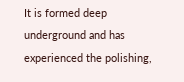It is formed deep underground and has experienced the polishing,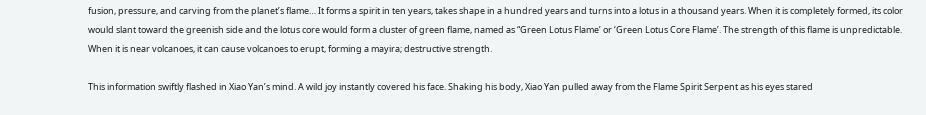fusion, pressure, and carving from the planet’s flame… It forms a spirit in ten years, takes shape in a hundred years and turns into a lotus in a thousand years. When it is completely formed, its color would slant toward the greenish side and the lotus core would form a cluster of green flame, named as “Green Lotus Flame’ or ‘Green Lotus Core Flame’. The strength of this flame is unpredictable. When it is near volcanoes, it can cause volcanoes to erupt, forming a mayira; destructive strength.

This information swiftly flashed in Xiao Yan’s mind. A wild joy instantly covered his face. Shaking his body, Xiao Yan pulled away from the Flame Spirit Serpent as his eyes stared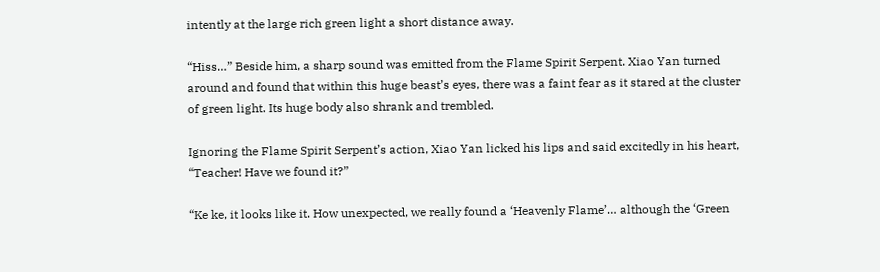intently at the large rich green light a short distance away.

“Hiss…” Beside him, a sharp sound was emitted from the Flame Spirit Serpent. Xiao Yan turned around and found that within this huge beast’s eyes, there was a faint fear as it stared at the cluster of green light. Its huge body also shrank and trembled.

Ignoring the Flame Spirit Serpent’s action, Xiao Yan licked his lips and said excitedly in his heart, “Teacher! Have we found it?”

“Ke ke, it looks like it. How unexpected, we really found a ‘Heavenly Flame’… although the ‘Green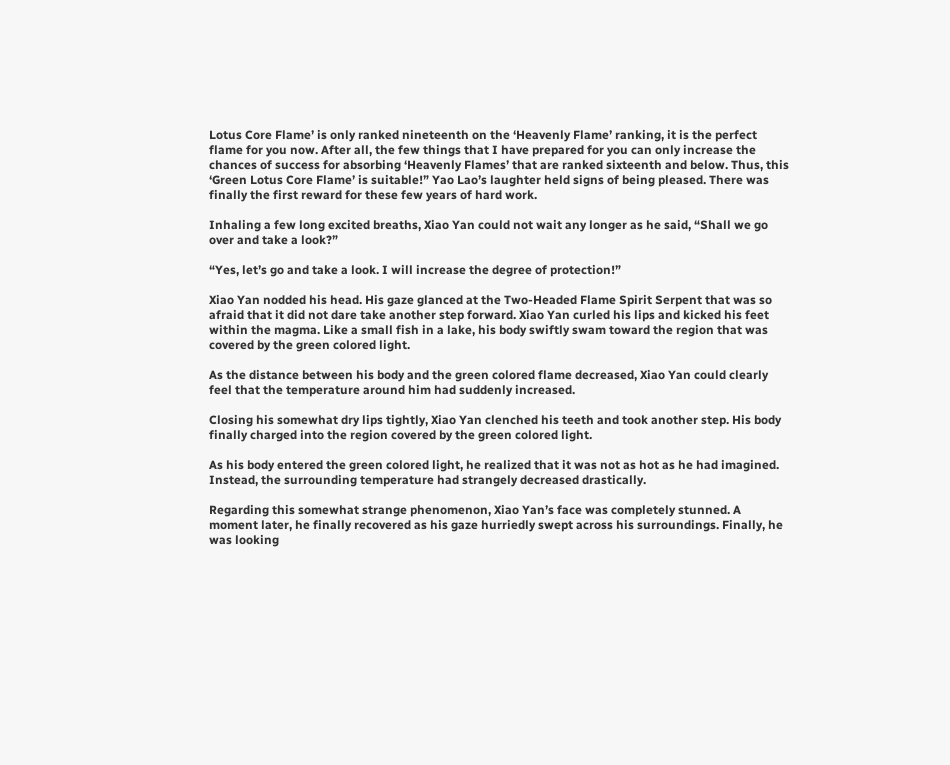Lotus Core Flame’ is only ranked nineteenth on the ‘Heavenly Flame’ ranking, it is the perfect flame for you now. After all, the few things that I have prepared for you can only increase the chances of success for absorbing ‘Heavenly Flames’ that are ranked sixteenth and below. Thus, this ‘Green Lotus Core Flame’ is suitable!” Yao Lao’s laughter held signs of being pleased. There was finally the first reward for these few years of hard work.

Inhaling a few long excited breaths, Xiao Yan could not wait any longer as he said, “Shall we go over and take a look?”

“Yes, let’s go and take a look. I will increase the degree of protection!”

Xiao Yan nodded his head. His gaze glanced at the Two-Headed Flame Spirit Serpent that was so afraid that it did not dare take another step forward. Xiao Yan curled his lips and kicked his feet within the magma. Like a small fish in a lake, his body swiftly swam toward the region that was covered by the green colored light.

As the distance between his body and the green colored flame decreased, Xiao Yan could clearly feel that the temperature around him had suddenly increased.

Closing his somewhat dry lips tightly, Xiao Yan clenched his teeth and took another step. His body finally charged into the region covered by the green colored light.

As his body entered the green colored light, he realized that it was not as hot as he had imagined. Instead, the surrounding temperature had strangely decreased drastically.

Regarding this somewhat strange phenomenon, Xiao Yan’s face was completely stunned. A moment later, he finally recovered as his gaze hurriedly swept across his surroundings. Finally, he was looking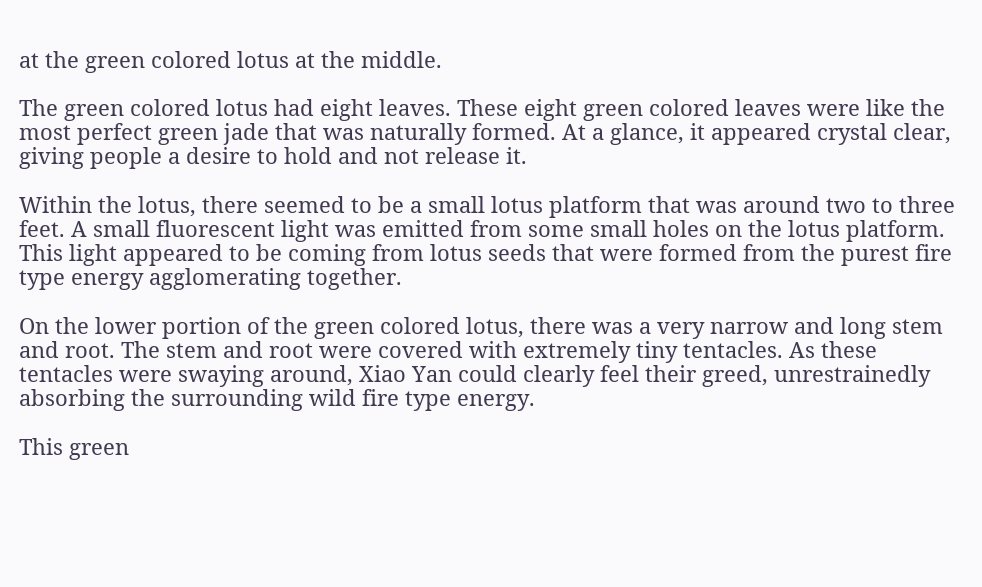at the green colored lotus at the middle.

The green colored lotus had eight leaves. These eight green colored leaves were like the most perfect green jade that was naturally formed. At a glance, it appeared crystal clear, giving people a desire to hold and not release it.

Within the lotus, there seemed to be a small lotus platform that was around two to three feet. A small fluorescent light was emitted from some small holes on the lotus platform. This light appeared to be coming from lotus seeds that were formed from the purest fire type energy agglomerating together.

On the lower portion of the green colored lotus, there was a very narrow and long stem and root. The stem and root were covered with extremely tiny tentacles. As these tentacles were swaying around, Xiao Yan could clearly feel their greed, unrestrainedly absorbing the surrounding wild fire type energy.

This green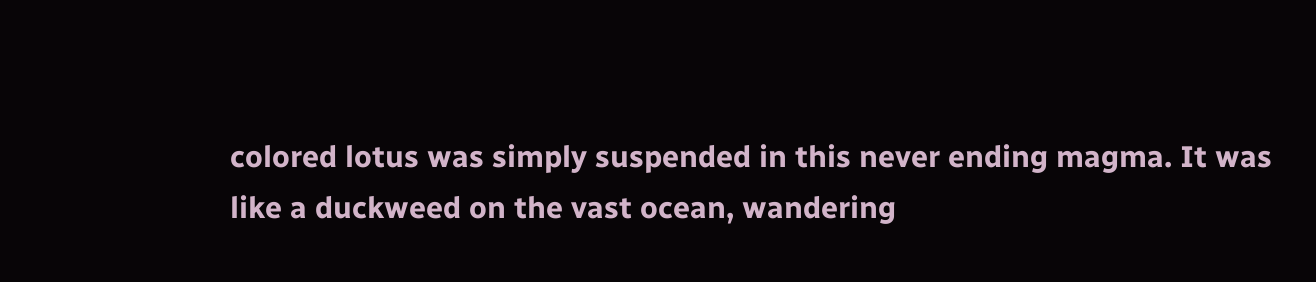colored lotus was simply suspended in this never ending magma. It was like a duckweed on the vast ocean, wandering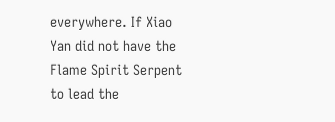everywhere. If Xiao Yan did not have the Flame Spirit Serpent to lead the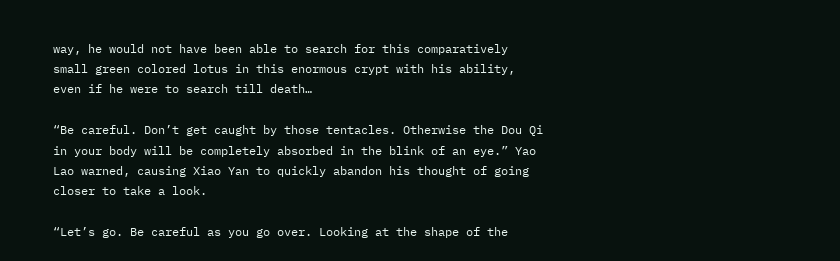way, he would not have been able to search for this comparatively small green colored lotus in this enormous crypt with his ability, even if he were to search till death…

“Be careful. Don’t get caught by those tentacles. Otherwise the Dou Qi in your body will be completely absorbed in the blink of an eye.” Yao Lao warned, causing Xiao Yan to quickly abandon his thought of going closer to take a look.

“Let’s go. Be careful as you go over. Looking at the shape of the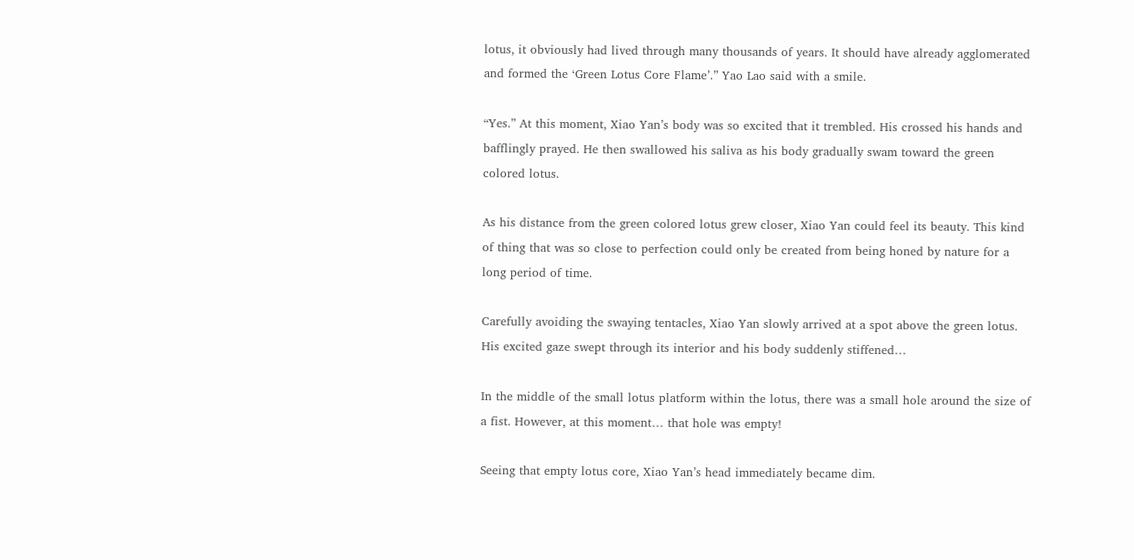lotus, it obviously had lived through many thousands of years. It should have already agglomerated and formed the ‘Green Lotus Core Flame’.” Yao Lao said with a smile.

“Yes.” At this moment, Xiao Yan’s body was so excited that it trembled. His crossed his hands and bafflingly prayed. He then swallowed his saliva as his body gradually swam toward the green colored lotus.

As his distance from the green colored lotus grew closer, Xiao Yan could feel its beauty. This kind of thing that was so close to perfection could only be created from being honed by nature for a long period of time.

Carefully avoiding the swaying tentacles, Xiao Yan slowly arrived at a spot above the green lotus. His excited gaze swept through its interior and his body suddenly stiffened…

In the middle of the small lotus platform within the lotus, there was a small hole around the size of a fist. However, at this moment… that hole was empty!

Seeing that empty lotus core, Xiao Yan’s head immediately became dim.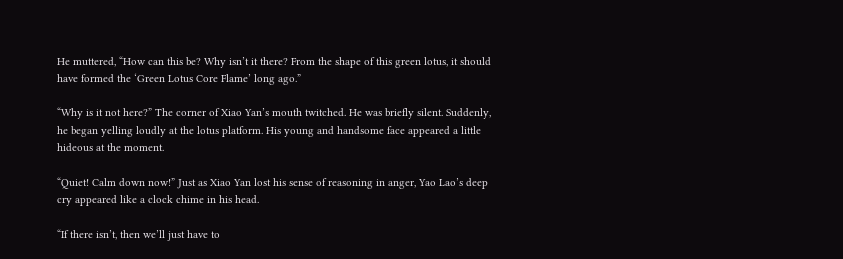He muttered, “How can this be? Why isn’t it there? From the shape of this green lotus, it should have formed the ‘Green Lotus Core Flame’ long ago.”

“Why is it not here?” The corner of Xiao Yan’s mouth twitched. He was briefly silent. Suddenly, he began yelling loudly at the lotus platform. His young and handsome face appeared a little hideous at the moment.

“Quiet! Calm down now!” Just as Xiao Yan lost his sense of reasoning in anger, Yao Lao’s deep cry appeared like a clock chime in his head.

“If there isn’t, then we’ll just have to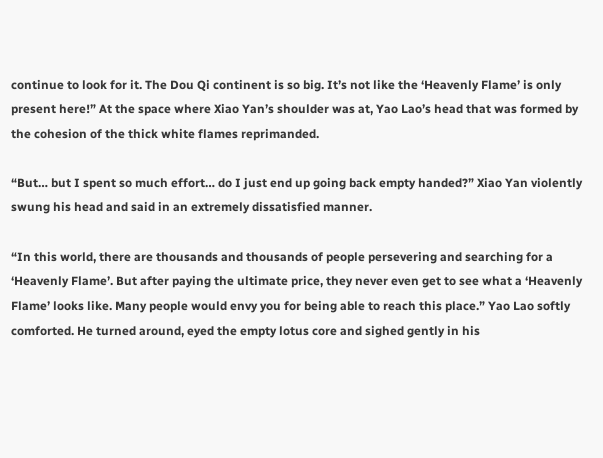continue to look for it. The Dou Qi continent is so big. It’s not like the ‘Heavenly Flame’ is only present here!” At the space where Xiao Yan’s shoulder was at, Yao Lao’s head that was formed by the cohesion of the thick white flames reprimanded.

“But… but I spent so much effort… do I just end up going back empty handed?” Xiao Yan violently swung his head and said in an extremely dissatisfied manner.

“In this world, there are thousands and thousands of people persevering and searching for a ‘Heavenly Flame’. But after paying the ultimate price, they never even get to see what a ‘Heavenly Flame’ looks like. Many people would envy you for being able to reach this place.” Yao Lao softly comforted. He turned around, eyed the empty lotus core and sighed gently in his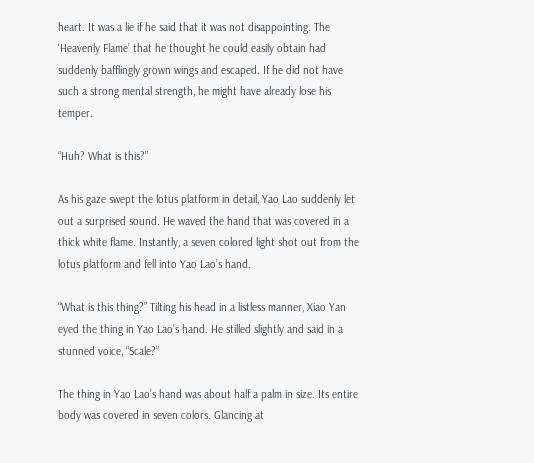heart. It was a lie if he said that it was not disappointing. The ‘Heavenly Flame’ that he thought he could easily obtain had suddenly bafflingly grown wings and escaped. If he did not have such a strong mental strength, he might have already lose his temper.

“Huh? What is this?”

As his gaze swept the lotus platform in detail, Yao Lao suddenly let out a surprised sound. He waved the hand that was covered in a thick white flame. Instantly, a seven colored light shot out from the lotus platform and fell into Yao Lao’s hand.

“What is this thing?” Tilting his head in a listless manner, Xiao Yan eyed the thing in Yao Lao’s hand. He stilled slightly and said in a stunned voice, “Scale?”

The thing in Yao Lao’s hand was about half a palm in size. Its entire body was covered in seven colors. Glancing at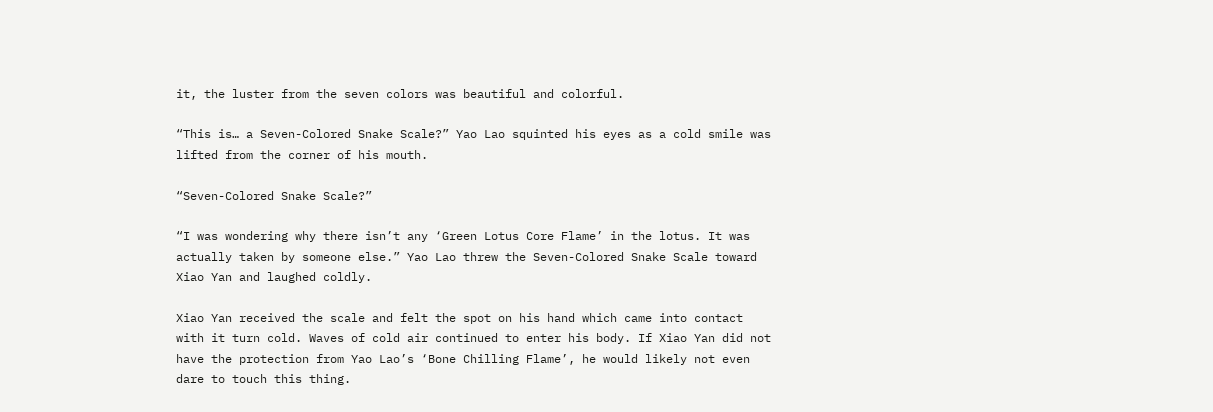it, the luster from the seven colors was beautiful and colorful.

“This is… a Seven-Colored Snake Scale?” Yao Lao squinted his eyes as a cold smile was lifted from the corner of his mouth.

“Seven-Colored Snake Scale?”

“I was wondering why there isn’t any ‘Green Lotus Core Flame’ in the lotus. It was actually taken by someone else.” Yao Lao threw the Seven-Colored Snake Scale toward Xiao Yan and laughed coldly.

Xiao Yan received the scale and felt the spot on his hand which came into contact with it turn cold. Waves of cold air continued to enter his body. If Xiao Yan did not have the protection from Yao Lao’s ‘Bone Chilling Flame’, he would likely not even dare to touch this thing.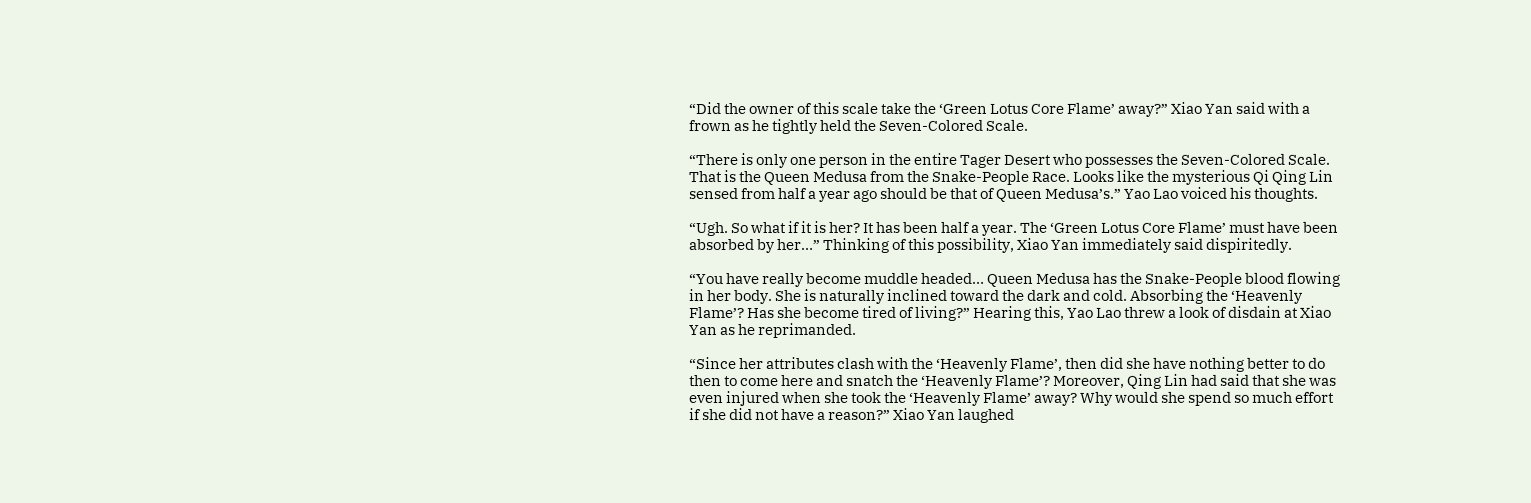“Did the owner of this scale take the ‘Green Lotus Core Flame’ away?” Xiao Yan said with a frown as he tightly held the Seven-Colored Scale.

“There is only one person in the entire Tager Desert who possesses the Seven-Colored Scale. That is the Queen Medusa from the Snake-People Race. Looks like the mysterious Qi Qing Lin sensed from half a year ago should be that of Queen Medusa’s.” Yao Lao voiced his thoughts.

“Ugh. So what if it is her? It has been half a year. The ‘Green Lotus Core Flame’ must have been absorbed by her…” Thinking of this possibility, Xiao Yan immediately said dispiritedly.

“You have really become muddle headed… Queen Medusa has the Snake-People blood flowing in her body. She is naturally inclined toward the dark and cold. Absorbing the ‘Heavenly Flame’? Has she become tired of living?” Hearing this, Yao Lao threw a look of disdain at Xiao Yan as he reprimanded.

“Since her attributes clash with the ‘Heavenly Flame’, then did she have nothing better to do then to come here and snatch the ‘Heavenly Flame’? Moreover, Qing Lin had said that she was even injured when she took the ‘Heavenly Flame’ away? Why would she spend so much effort if she did not have a reason?” Xiao Yan laughed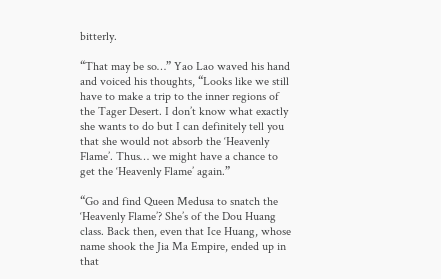bitterly.

“That may be so…” Yao Lao waved his hand and voiced his thoughts, “Looks like we still have to make a trip to the inner regions of the Tager Desert. I don’t know what exactly she wants to do but I can definitely tell you that she would not absorb the ‘Heavenly Flame’. Thus… we might have a chance to get the ‘Heavenly Flame’ again.”

“Go and find Queen Medusa to snatch the ‘Heavenly Flame’? She’s of the Dou Huang class. Back then, even that Ice Huang, whose name shook the Jia Ma Empire, ended up in that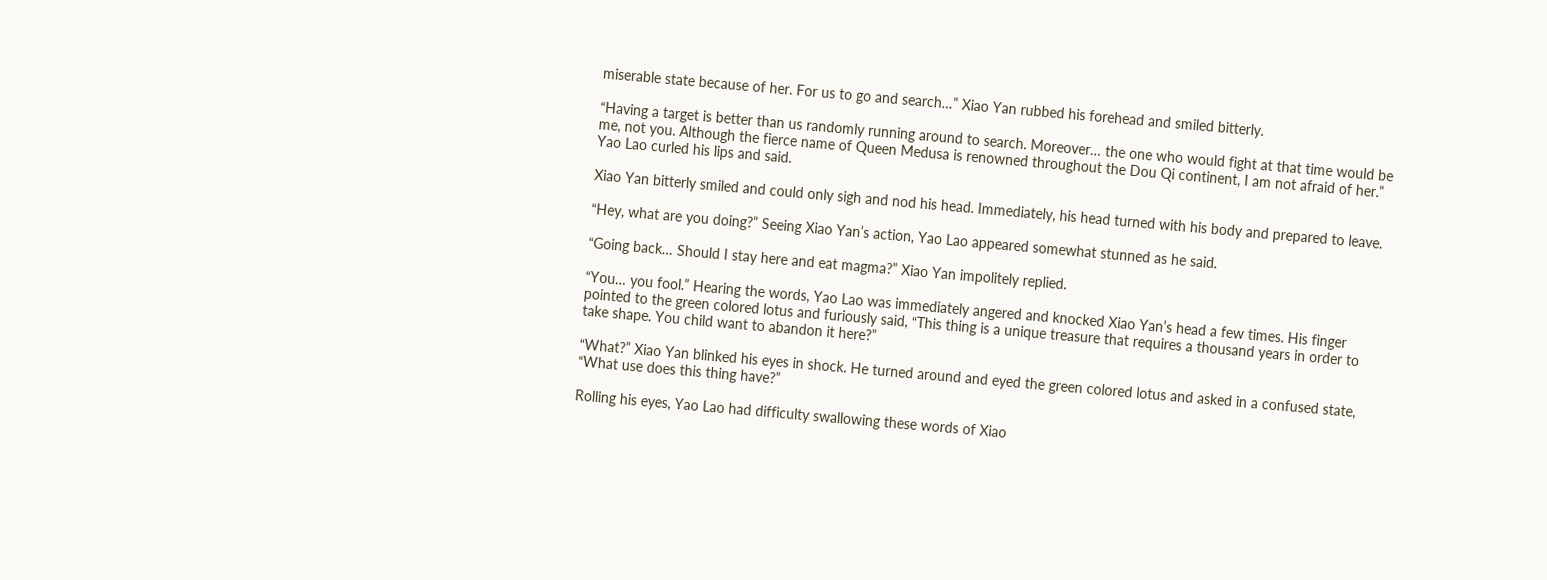miserable state because of her. For us to go and search…” Xiao Yan rubbed his forehead and smiled bitterly.

“Having a target is better than us randomly running around to search. Moreover… the one who would fight at that time would be me, not you. Although the fierce name of Queen Medusa is renowned throughout the Dou Qi continent, I am not afraid of her.” Yao Lao curled his lips and said.

Xiao Yan bitterly smiled and could only sigh and nod his head. Immediately, his head turned with his body and prepared to leave.

“Hey, what are you doing?” Seeing Xiao Yan’s action, Yao Lao appeared somewhat stunned as he said.

“Going back… Should I stay here and eat magma?” Xiao Yan impolitely replied.

“You… you fool.” Hearing the words, Yao Lao was immediately angered and knocked Xiao Yan’s head a few times. His finger pointed to the green colored lotus and furiously said, “This thing is a unique treasure that requires a thousand years in order to take shape. You child want to abandon it here?”

“What?” Xiao Yan blinked his eyes in shock. He turned around and eyed the green colored lotus and asked in a confused state, “What use does this thing have?”

Rolling his eyes, Yao Lao had difficulty swallowing these words of Xiao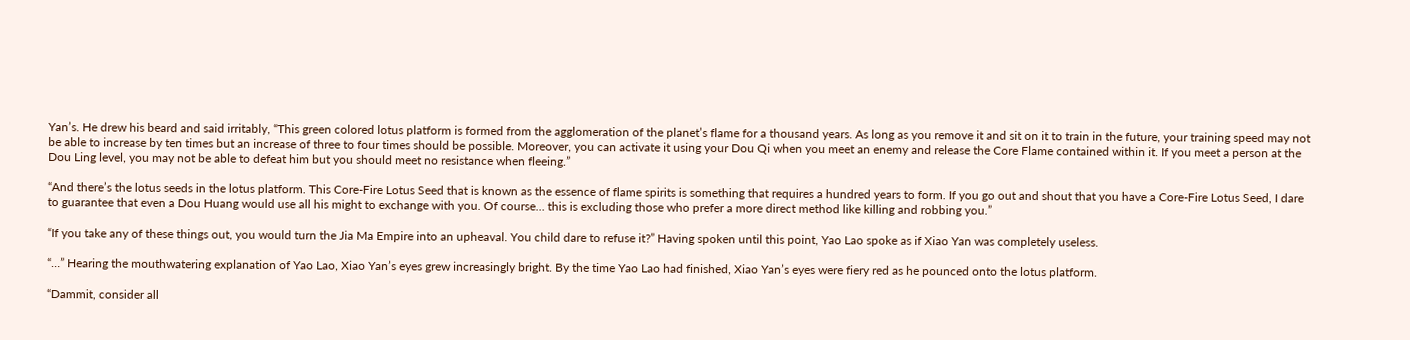Yan’s. He drew his beard and said irritably, “This green colored lotus platform is formed from the agglomeration of the planet’s flame for a thousand years. As long as you remove it and sit on it to train in the future, your training speed may not be able to increase by ten times but an increase of three to four times should be possible. Moreover, you can activate it using your Dou Qi when you meet an enemy and release the Core Flame contained within it. If you meet a person at the Dou Ling level, you may not be able to defeat him but you should meet no resistance when fleeing.”

“And there’s the lotus seeds in the lotus platform. This Core-Fire Lotus Seed that is known as the essence of flame spirits is something that requires a hundred years to form. If you go out and shout that you have a Core-Fire Lotus Seed, I dare to guarantee that even a Dou Huang would use all his might to exchange with you. Of course… this is excluding those who prefer a more direct method like killing and robbing you.”

“If you take any of these things out, you would turn the Jia Ma Empire into an upheaval. You child dare to refuse it?” Having spoken until this point, Yao Lao spoke as if Xiao Yan was completely useless.

“…” Hearing the mouthwatering explanation of Yao Lao, Xiao Yan’s eyes grew increasingly bright. By the time Yao Lao had finished, Xiao Yan’s eyes were fiery red as he pounced onto the lotus platform.

“Dammit, consider all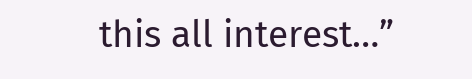this all interest…”